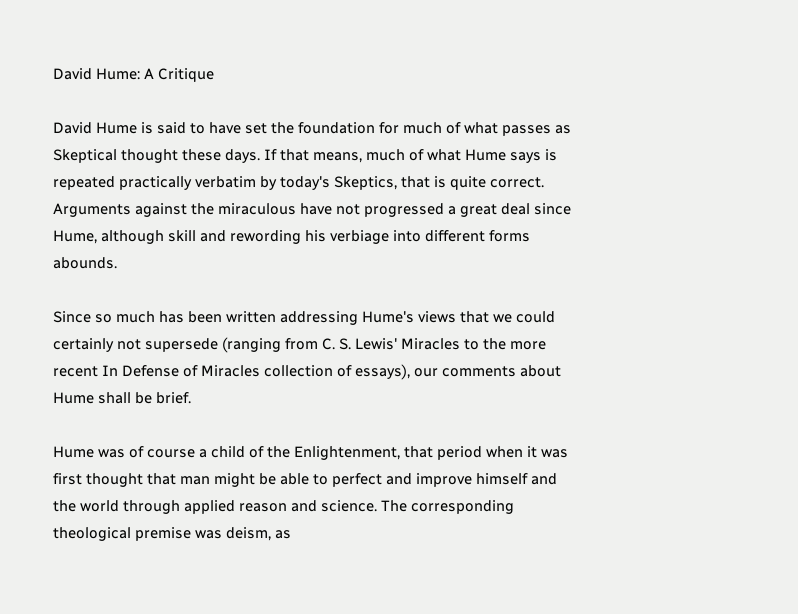David Hume: A Critique

David Hume is said to have set the foundation for much of what passes as Skeptical thought these days. If that means, much of what Hume says is repeated practically verbatim by today's Skeptics, that is quite correct. Arguments against the miraculous have not progressed a great deal since Hume, although skill and rewording his verbiage into different forms abounds.

Since so much has been written addressing Hume's views that we could certainly not supersede (ranging from C. S. Lewis' Miracles to the more recent In Defense of Miracles collection of essays), our comments about Hume shall be brief.

Hume was of course a child of the Enlightenment, that period when it was first thought that man might be able to perfect and improve himself and the world through applied reason and science. The corresponding theological premise was deism, as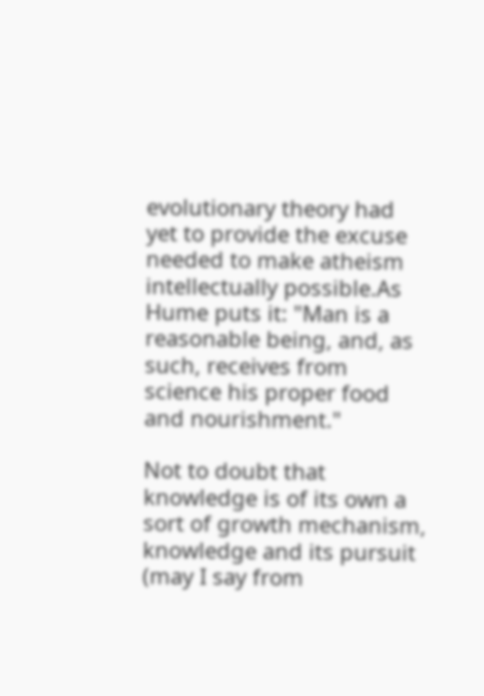evolutionary theory had yet to provide the excuse needed to make atheism intellectually possible.As Hume puts it: "Man is a reasonable being, and, as such, receives from science his proper food and nourishment."

Not to doubt that knowledge is of its own a sort of growth mechanism, knowledge and its pursuit (may I say from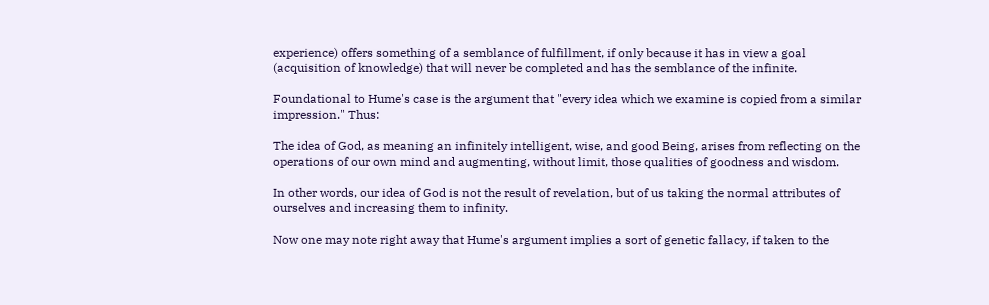experience) offers something of a semblance of fulfillment, if only because it has in view a goal (acquisition of knowledge) that will never be completed and has the semblance of the infinite.

Foundational to Hume's case is the argument that "every idea which we examine is copied from a similar impression." Thus:

The idea of God, as meaning an infinitely intelligent, wise, and good Being, arises from reflecting on the operations of our own mind and augmenting, without limit, those qualities of goodness and wisdom.

In other words, our idea of God is not the result of revelation, but of us taking the normal attributes of ourselves and increasing them to infinity.

Now one may note right away that Hume's argument implies a sort of genetic fallacy, if taken to the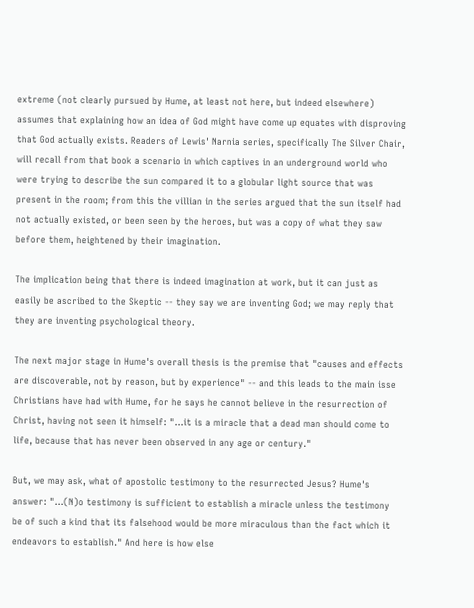extreme (not clearly pursued by Hume, at least not here, but indeed elsewhere) assumes that explaining how an idea of God might have come up equates with disproving that God actually exists. Readers of Lewis' Narnia series, specifically The Silver Chair, will recall from that book a scenario in which captives in an underground world who were trying to describe the sun compared it to a globular light source that was present in the room; from this the villian in the series argued that the sun itself had not actually existed, or been seen by the heroes, but was a copy of what they saw before them, heightened by their imagination.

The implication being that there is indeed imagination at work, but it can just as easily be ascribed to the Skeptic -- they say we are inventing God; we may reply that they are inventing psychological theory.

The next major stage in Hume's overall thesis is the premise that "causes and effects are discoverable, not by reason, but by experience" -- and this leads to the main isse Christians have had with Hume, for he says he cannot believe in the resurrection of Christ, having not seen it himself: "...it is a miracle that a dead man should come to life, because that has never been observed in any age or century."

But, we may ask, what of apostolic testimony to the resurrected Jesus? Hume's answer: "...(N)o testimony is sufficient to establish a miracle unless the testimony be of such a kind that its falsehood would be more miraculous than the fact which it endeavors to establish." And here is how else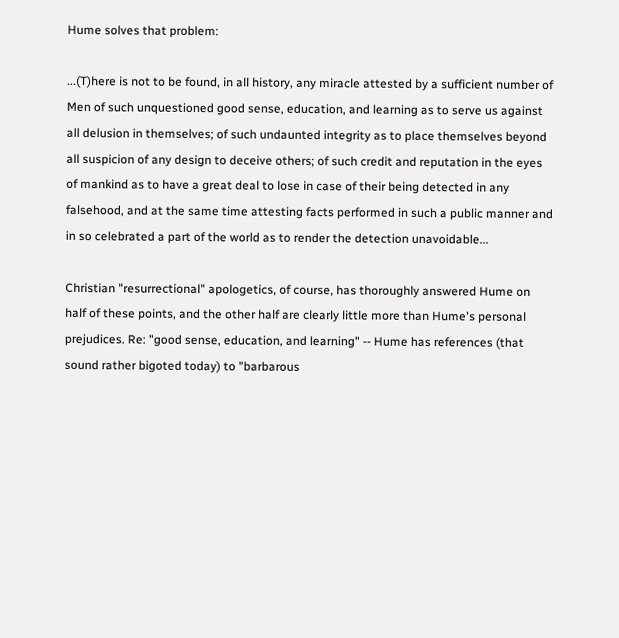Hume solves that problem:

...(T)here is not to be found, in all history, any miracle attested by a sufficient number of Men of such unquestioned good sense, education, and learning as to serve us against all delusion in themselves; of such undaunted integrity as to place themselves beyond all suspicion of any design to deceive others; of such credit and reputation in the eyes of mankind as to have a great deal to lose in case of their being detected in any falsehood, and at the same time attesting facts performed in such a public manner and in so celebrated a part of the world as to render the detection unavoidable...

Christian "resurrectional" apologetics, of course, has thoroughly answered Hume on half of these points, and the other half are clearly little more than Hume's personal prejudices. Re: "good sense, education, and learning" -- Hume has references (that sound rather bigoted today) to "barbarous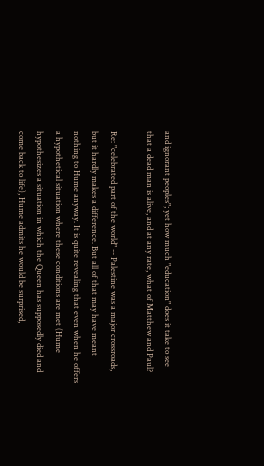and ignorant peoples"; yet how much "education" does it take to see that a dead man is alive, and at any rate, what of Matthew and Paul?

Re: "celebrated part of the world" -- Palestine was a major crossroads, but it hardly makes a difference. But all of that may have meant nothing to Hume anyway. It is quite revealing that even when he offers a hypothetical situation where these conditions are met (Hume hypothesizes a situation in which the Queen has supposedly died and come back to life), Hume admits he would be surprised,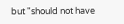but "should not have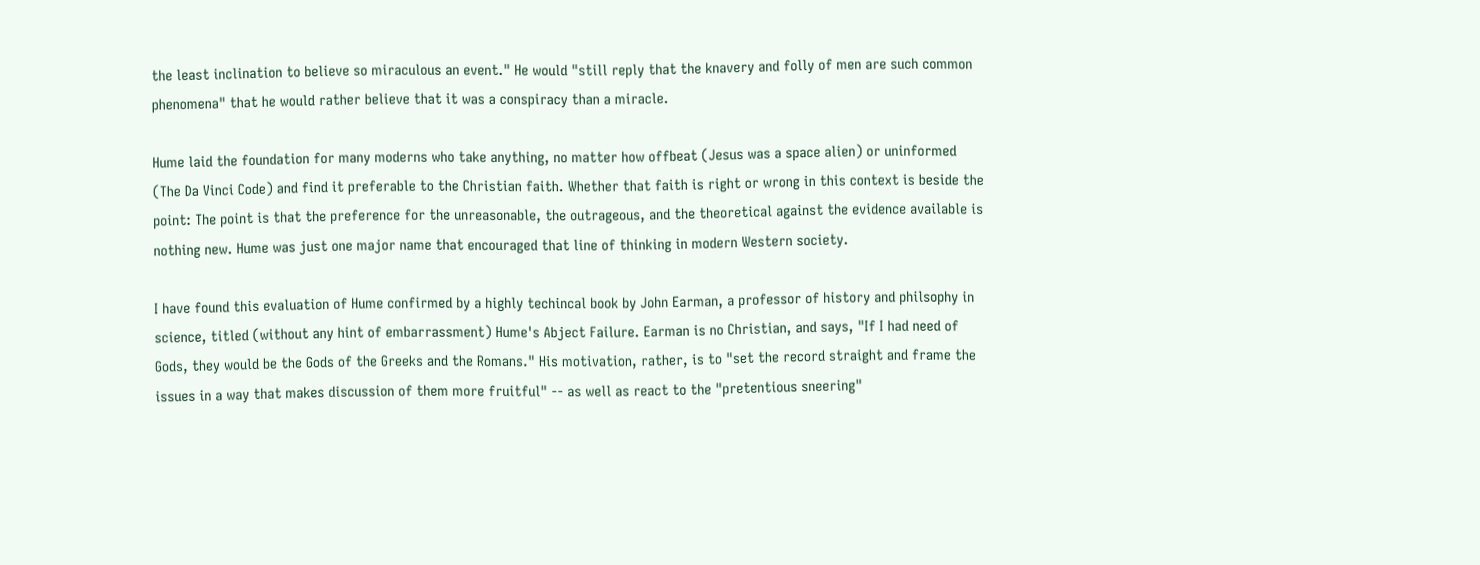the least inclination to believe so miraculous an event." He would "still reply that the knavery and folly of men are such common phenomena" that he would rather believe that it was a conspiracy than a miracle.

Hume laid the foundation for many moderns who take anything, no matter how offbeat (Jesus was a space alien) or uninformed (The Da Vinci Code) and find it preferable to the Christian faith. Whether that faith is right or wrong in this context is beside the point: The point is that the preference for the unreasonable, the outrageous, and the theoretical against the evidence available is nothing new. Hume was just one major name that encouraged that line of thinking in modern Western society.

I have found this evaluation of Hume confirmed by a highly techincal book by John Earman, a professor of history and philsophy in science, titled (without any hint of embarrassment) Hume's Abject Failure. Earman is no Christian, and says, "If I had need of Gods, they would be the Gods of the Greeks and the Romans." His motivation, rather, is to "set the record straight and frame the issues in a way that makes discussion of them more fruitful" -- as well as react to the "pretentious sneering"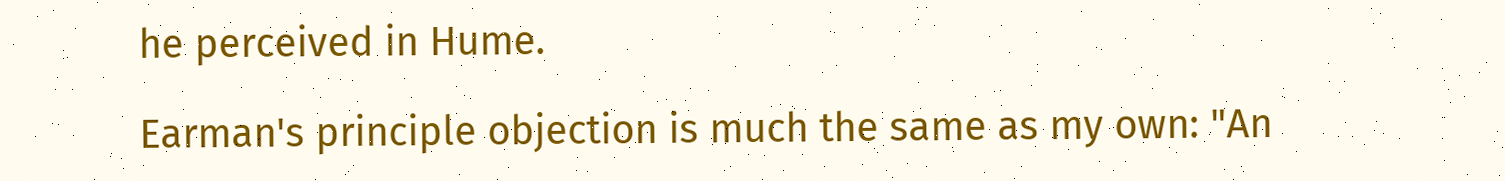he perceived in Hume.

Earman's principle objection is much the same as my own: "An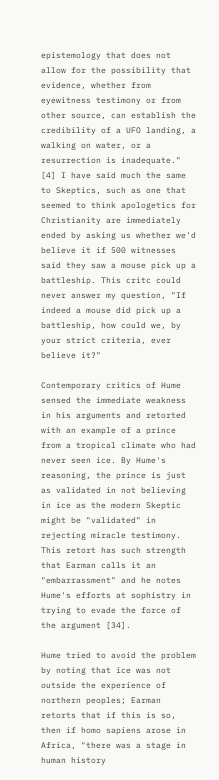epistemology that does not allow for the possibility that evidence, whether from eyewitness testimony or from other source, can establish the credibility of a UFO landing, a walking on water, or a resurrection is inadequate." [4] I have said much the same to Skeptics, such as one that seemed to think apologetics for Christianity are immediately ended by asking us whether we'd believe it if 500 witnesses said they saw a mouse pick up a battleship. This critc could never answer my question, "If indeed a mouse did pick up a battleship, how could we, by your strict criteria, ever believe it?"

Contemporary critics of Hume sensed the immediate weakness in his arguments and retorted with an example of a prince from a tropical climate who had never seen ice. By Hume's reasoning, the prince is just as validated in not believing in ice as the modern Skeptic might be "validated" in rejecting miracle testimony. This retort has such strength that Earman calls it an "embarrassment" and he notes Hume's efforts at sophistry in trying to evade the force of the argument [34].

Hume tried to avoid the problem by noting that ice was not outside the experience of northern peoples; Earman retorts that if this is so, then if homo sapiens arose in Africa, "there was a stage in human history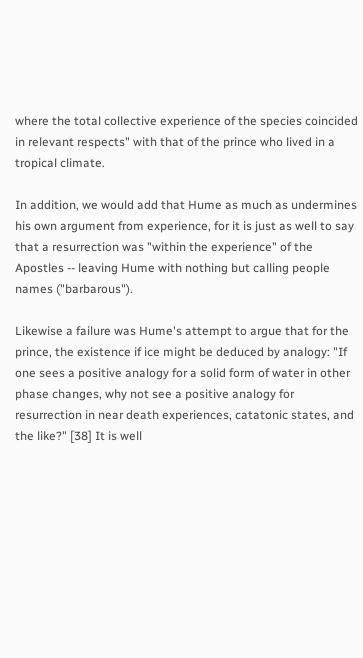where the total collective experience of the species coincided in relevant respects" with that of the prince who lived in a tropical climate.

In addition, we would add that Hume as much as undermines his own argument from experience, for it is just as well to say that a resurrection was "within the experience" of the Apostles -- leaving Hume with nothing but calling people names ("barbarous").

Likewise a failure was Hume's attempt to argue that for the prince, the existence if ice might be deduced by analogy: "If one sees a positive analogy for a solid form of water in other phase changes, why not see a positive analogy for resurrection in near death experiences, catatonic states, and the like?" [38] It is well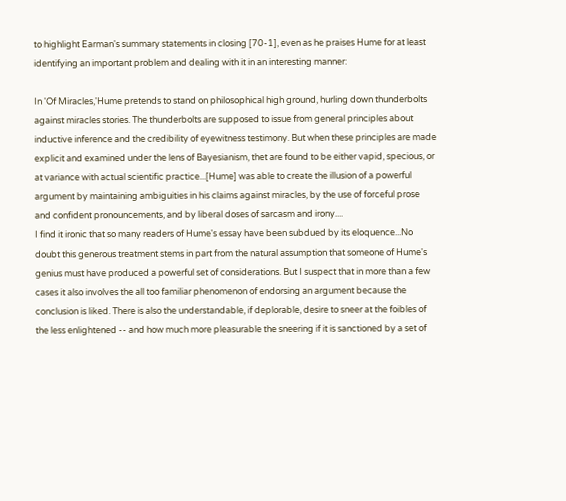to highlight Earman's summary statements in closing [70-1], even as he praises Hume for at least identifying an important problem and dealing with it in an interesting manner:

In 'Of Miracles,'Hume pretends to stand on philosophical high ground, hurling down thunderbolts against miracles stories. The thunderbolts are supposed to issue from general principles about inductive inference and the credibility of eyewitness testimony. But when these principles are made explicit and examined under the lens of Bayesianism, thet are found to be either vapid, specious, or at variance with actual scientific practice...[Hume] was able to create the illusion of a powerful argument by maintaining ambiguities in his claims against miracles, by the use of forceful prose and confident pronouncements, and by liberal doses of sarcasm and irony....
I find it ironic that so many readers of Hume's essay have been subdued by its eloquence...No doubt this generous treatment stems in part from the natural assumption that someone of Hume's genius must have produced a powerful set of considerations. But I suspect that in more than a few cases it also involves the all too familiar phenomenon of endorsing an argument because the conclusion is liked. There is also the understandable, if deplorable, desire to sneer at the foibles of the less enlightened -- and how much more pleasurable the sneering if it is sanctioned by a set of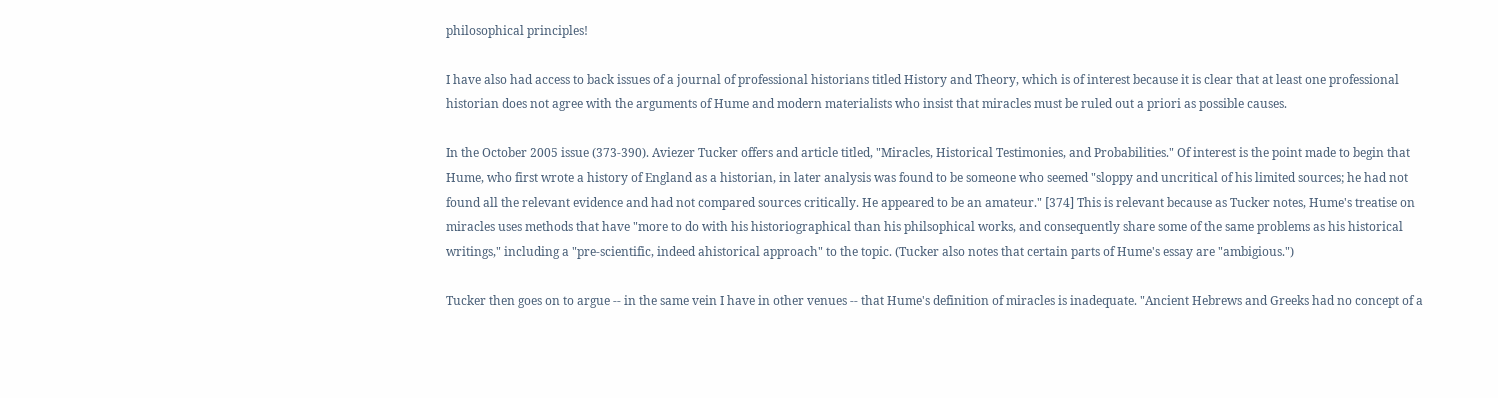philosophical principles!

I have also had access to back issues of a journal of professional historians titled History and Theory, which is of interest because it is clear that at least one professional historian does not agree with the arguments of Hume and modern materialists who insist that miracles must be ruled out a priori as possible causes.

In the October 2005 issue (373-390). Aviezer Tucker offers and article titled, "Miracles, Historical Testimonies, and Probabilities." Of interest is the point made to begin that Hume, who first wrote a history of England as a historian, in later analysis was found to be someone who seemed "sloppy and uncritical of his limited sources; he had not found all the relevant evidence and had not compared sources critically. He appeared to be an amateur." [374] This is relevant because as Tucker notes, Hume's treatise on miracles uses methods that have "more to do with his historiographical than his philsophical works, and consequently share some of the same problems as his historical writings," including a "pre-scientific, indeed ahistorical approach" to the topic. (Tucker also notes that certain parts of Hume's essay are "ambigious.")

Tucker then goes on to argue -- in the same vein I have in other venues -- that Hume's definition of miracles is inadequate. "Ancient Hebrews and Greeks had no concept of a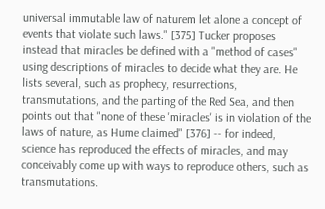universal immutable law of naturem let alone a concept of events that violate such laws." [375] Tucker proposes instead that miracles be defined with a "method of cases" using descriptions of miracles to decide what they are. He lists several, such as prophecy, resurrections, transmutations, and the parting of the Red Sea, and then points out that "none of these 'miracles' is in violation of the laws of nature, as Hume claimed" [376] -- for indeed, science has reproduced the effects of miracles, and may conceivably come up with ways to reproduce others, such as transmutations.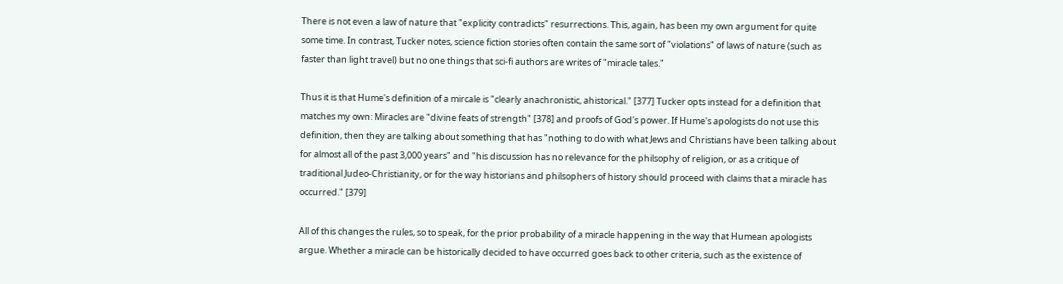There is not even a law of nature that "explicity contradicts" resurrections. This, again, has been my own argument for quite some time. In contrast, Tucker notes, science fiction stories often contain the same sort of "violations" of laws of nature (such as faster than light travel) but no one things that sci-fi authors are writes of "miracle tales."

Thus it is that Hume's definition of a mircale is "clearly anachronistic, ahistorical." [377] Tucker opts instead for a definition that matches my own: Miracles are "divine feats of strength" [378] and proofs of God's power. If Hume's apologists do not use this definition, then they are talking about something that has "nothing to do with what Jews and Christians have been talking about for almost all of the past 3,000 years" and "his discussion has no relevance for the philsophy of religion, or as a critique of traditional Judeo-Christianity, or for the way historians and philsophers of history should proceed with claims that a miracle has occurred." [379]

All of this changes the rules, so to speak, for the prior probability of a miracle happening in the way that Humean apologists argue. Whether a miracle can be historically decided to have occurred goes back to other criteria, such as the existence of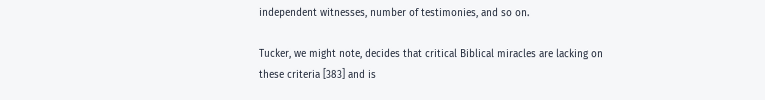independent witnesses, number of testimonies, and so on.

Tucker, we might note, decides that critical Biblical miracles are lacking on these criteria [383] and is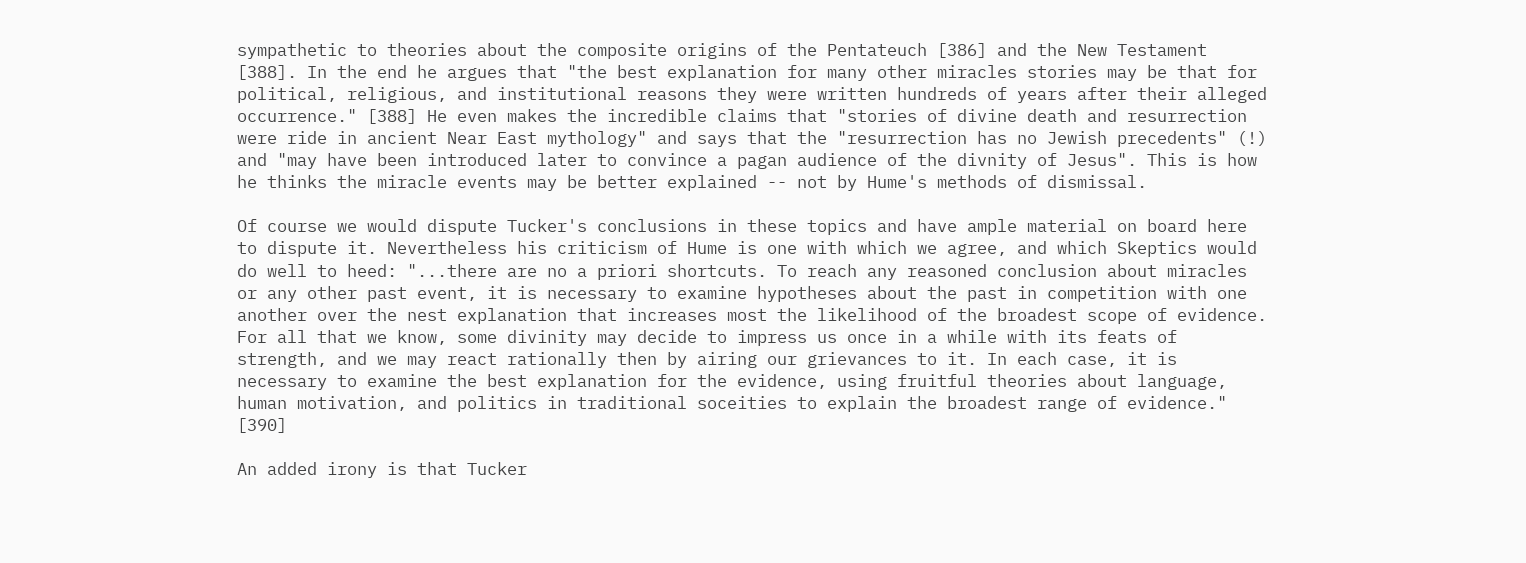sympathetic to theories about the composite origins of the Pentateuch [386] and the New Testament [388]. In the end he argues that "the best explanation for many other miracles stories may be that for political, religious, and institutional reasons they were written hundreds of years after their alleged occurrence." [388] He even makes the incredible claims that "stories of divine death and resurrection were ride in ancient Near East mythology" and says that the "resurrection has no Jewish precedents" (!) and "may have been introduced later to convince a pagan audience of the divnity of Jesus". This is how he thinks the miracle events may be better explained -- not by Hume's methods of dismissal.

Of course we would dispute Tucker's conclusions in these topics and have ample material on board here to dispute it. Nevertheless his criticism of Hume is one with which we agree, and which Skeptics would do well to heed: "...there are no a priori shortcuts. To reach any reasoned conclusion about miracles or any other past event, it is necessary to examine hypotheses about the past in competition with one another over the nest explanation that increases most the likelihood of the broadest scope of evidence. For all that we know, some divinity may decide to impress us once in a while with its feats of strength, and we may react rationally then by airing our grievances to it. In each case, it is necessary to examine the best explanation for the evidence, using fruitful theories about language, human motivation, and politics in traditional soceities to explain the broadest range of evidence." [390]

An added irony is that Tucker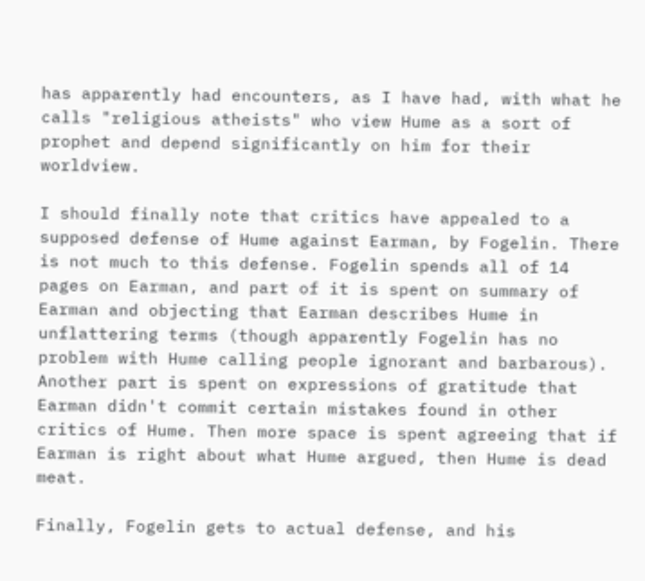has apparently had encounters, as I have had, with what he calls "religious atheists" who view Hume as a sort of prophet and depend significantly on him for their worldview.

I should finally note that critics have appealed to a supposed defense of Hume against Earman, by Fogelin. There is not much to this defense. Fogelin spends all of 14 pages on Earman, and part of it is spent on summary of Earman and objecting that Earman describes Hume in unflattering terms (though apparently Fogelin has no problem with Hume calling people ignorant and barbarous). Another part is spent on expressions of gratitude that Earman didn't commit certain mistakes found in other critics of Hume. Then more space is spent agreeing that if Earman is right about what Hume argued, then Hume is dead meat.

Finally, Fogelin gets to actual defense, and his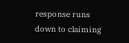response runs down to claiming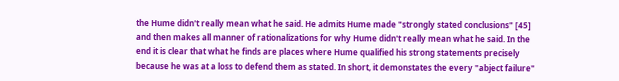the Hume didn't really mean what he said. He admits Hume made "strongly stated conclusions" [45] and then makes all manner of rationalizations for why Hume didn't really mean what he said. In the end it is clear that what he finds are places where Hume qualified his strong statements precisely because he was at a loss to defend them as stated. In short, it demonstates the every "abject failure"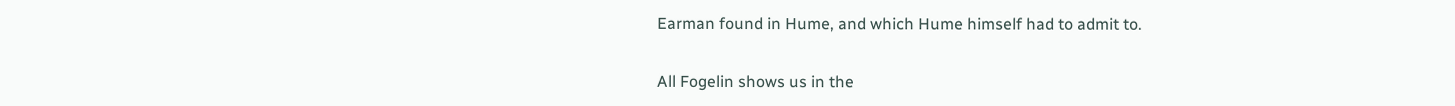Earman found in Hume, and which Hume himself had to admit to.

All Fogelin shows us in the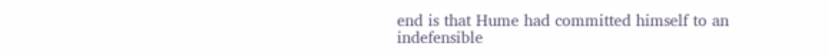end is that Hume had committed himself to an indefensible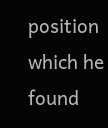position which he found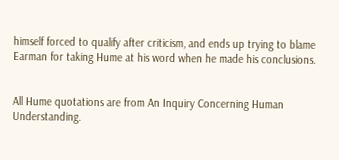himself forced to qualify after criticism, and ends up trying to blame Earman for taking Hume at his word when he made his conclusions.


All Hume quotations are from An Inquiry Concerning Human Understanding.